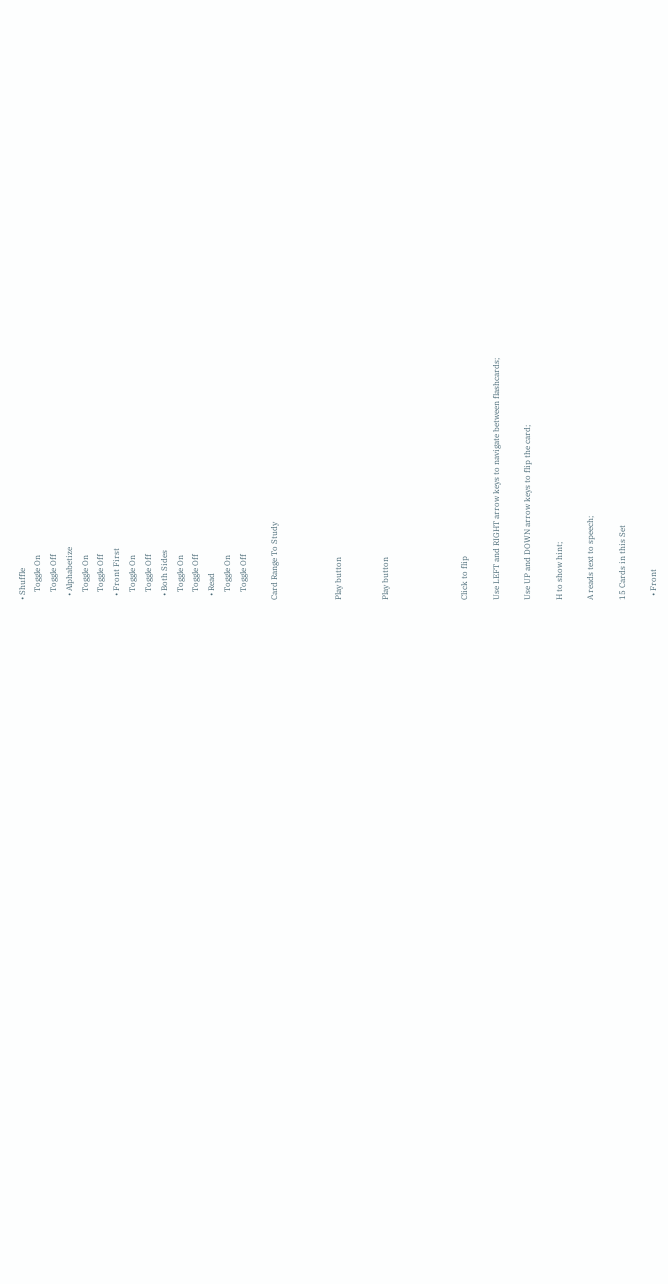• Shuffle
    Toggle On
    Toggle Off
  • Alphabetize
    Toggle On
    Toggle Off
  • Front First
    Toggle On
    Toggle Off
  • Both Sides
    Toggle On
    Toggle Off
  • Read
    Toggle On
    Toggle Off

Card Range To Study



Play button


Play button




Click to flip

Use LEFT and RIGHT arrow keys to navigate between flashcards;

Use UP and DOWN arrow keys to flip the card;

H to show hint;

A reads text to speech;

15 Cards in this Set

  • Front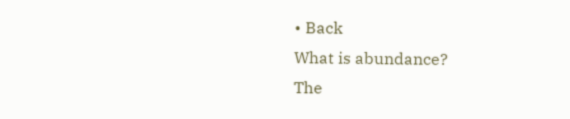• Back
What is abundance?
The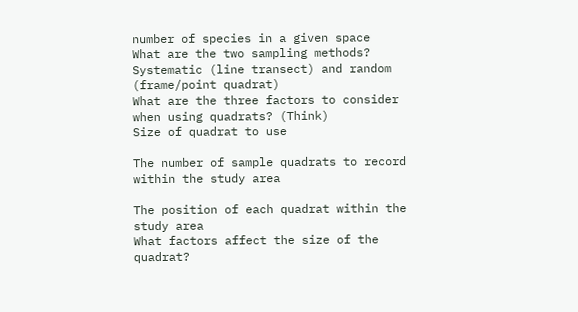number of species in a given space
What are the two sampling methods?
Systematic (line transect) and random (frame/point quadrat)
What are the three factors to consider when using quadrats? (Think)
Size of quadrat to use

The number of sample quadrats to record within the study area

The position of each quadrat within the study area
What factors affect the size of the quadrat?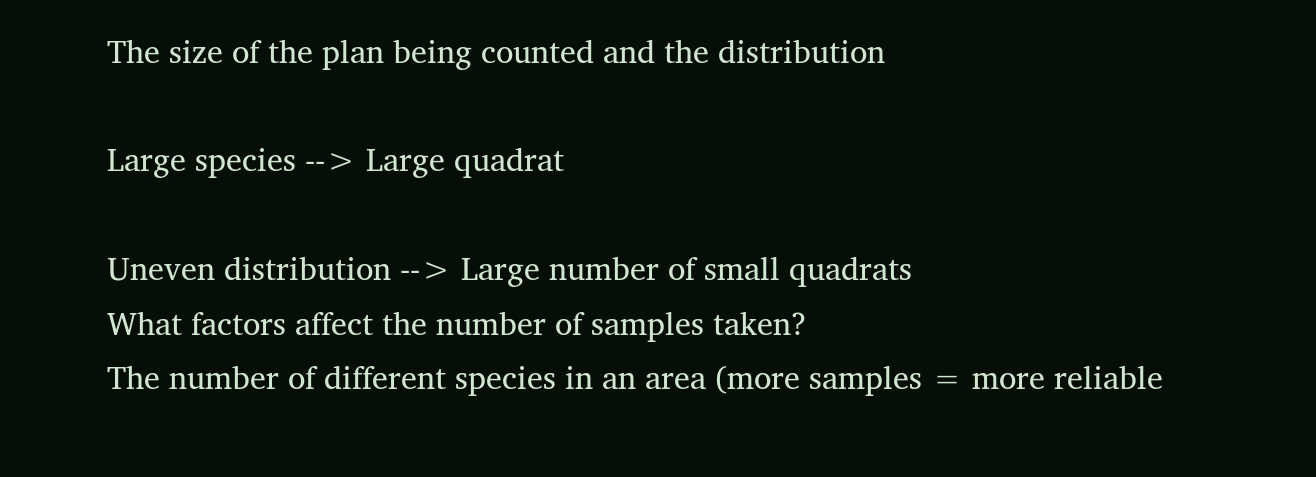The size of the plan being counted and the distribution

Large species --> Large quadrat

Uneven distribution --> Large number of small quadrats
What factors affect the number of samples taken?
The number of different species in an area (more samples = more reliable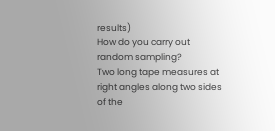results)
How do you carry out random sampling?
Two long tape measures at right angles along two sides of the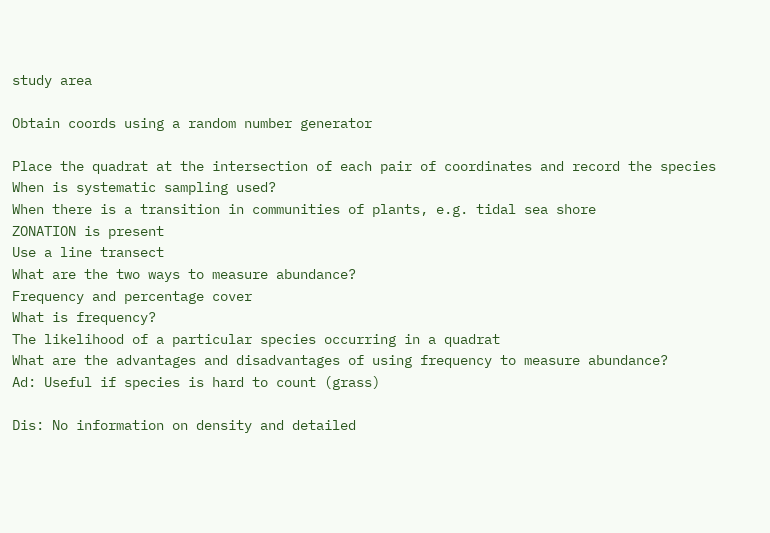study area

Obtain coords using a random number generator

Place the quadrat at the intersection of each pair of coordinates and record the species
When is systematic sampling used?
When there is a transition in communities of plants, e.g. tidal sea shore
ZONATION is present
Use a line transect
What are the two ways to measure abundance?
Frequency and percentage cover
What is frequency?
The likelihood of a particular species occurring in a quadrat
What are the advantages and disadvantages of using frequency to measure abundance?
Ad: Useful if species is hard to count (grass)

Dis: No information on density and detailed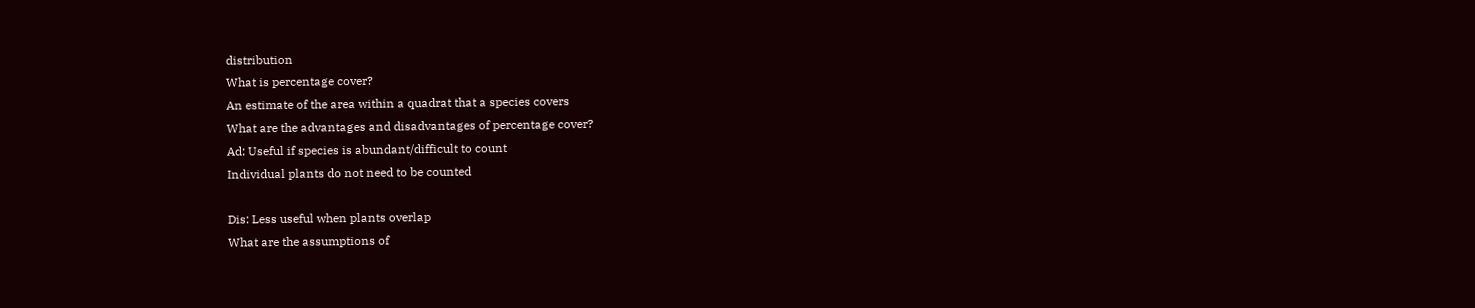distribution
What is percentage cover?
An estimate of the area within a quadrat that a species covers
What are the advantages and disadvantages of percentage cover?
Ad: Useful if species is abundant/difficult to count
Individual plants do not need to be counted

Dis: Less useful when plants overlap
What are the assumptions of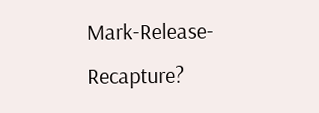Mark-Release-Recapture?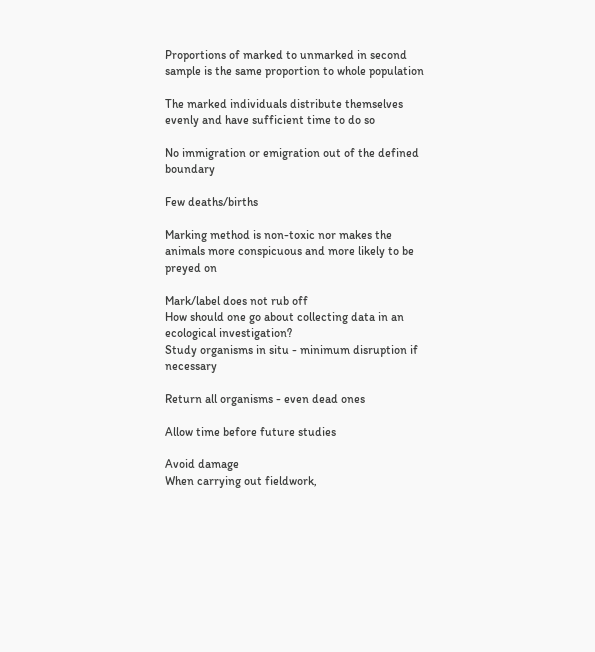Proportions of marked to unmarked in second sample is the same proportion to whole population

The marked individuals distribute themselves evenly and have sufficient time to do so

No immigration or emigration out of the defined boundary

Few deaths/births

Marking method is non-toxic nor makes the animals more conspicuous and more likely to be preyed on

Mark/label does not rub off
How should one go about collecting data in an ecological investigation?
Study organisms in situ - minimum disruption if necessary

Return all organisms - even dead ones

Allow time before future studies

Avoid damage
When carrying out fieldwork,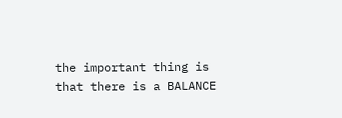the important thing is that there is a BALANCE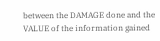between the DAMAGE done and the VALUE of the information gained